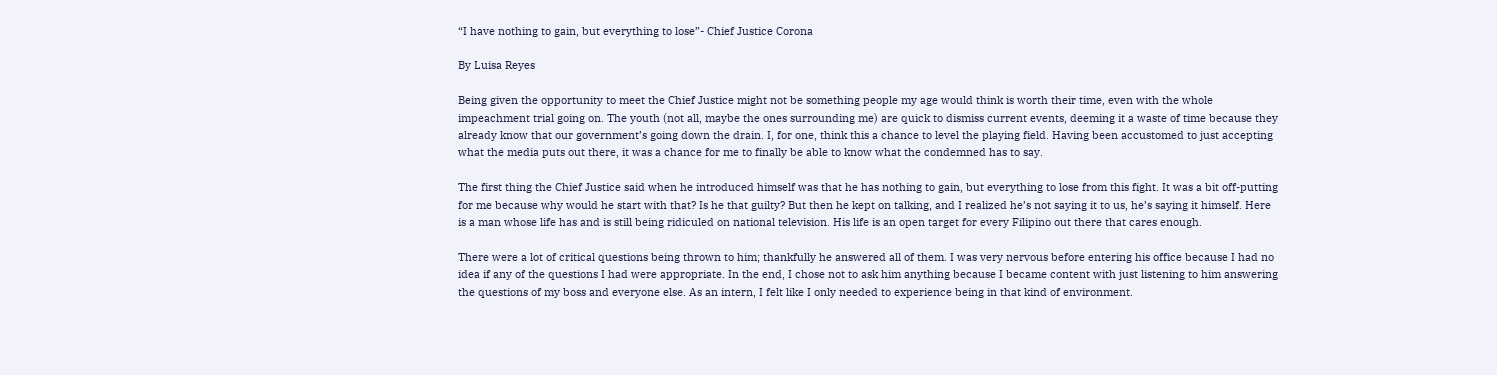“I have nothing to gain, but everything to lose”- Chief Justice Corona

By Luisa Reyes

Being given the opportunity to meet the Chief Justice might not be something people my age would think is worth their time, even with the whole impeachment trial going on. The youth (not all, maybe the ones surrounding me) are quick to dismiss current events, deeming it a waste of time because they already know that our government’s going down the drain. I, for one, think this a chance to level the playing field. Having been accustomed to just accepting what the media puts out there, it was a chance for me to finally be able to know what the condemned has to say.

The first thing the Chief Justice said when he introduced himself was that he has nothing to gain, but everything to lose from this fight. It was a bit off-putting for me because why would he start with that? Is he that guilty? But then he kept on talking, and I realized he’s not saying it to us, he’s saying it himself. Here is a man whose life has and is still being ridiculed on national television. His life is an open target for every Filipino out there that cares enough.

There were a lot of critical questions being thrown to him; thankfully he answered all of them. I was very nervous before entering his office because I had no idea if any of the questions I had were appropriate. In the end, I chose not to ask him anything because I became content with just listening to him answering the questions of my boss and everyone else. As an intern, I felt like I only needed to experience being in that kind of environment.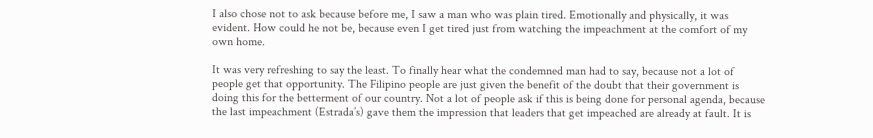I also chose not to ask because before me, I saw a man who was plain tired. Emotionally and physically, it was evident. How could he not be, because even I get tired just from watching the impeachment at the comfort of my own home.

It was very refreshing to say the least. To finally hear what the condemned man had to say, because not a lot of people get that opportunity. The Filipino people are just given the benefit of the doubt that their government is doing this for the betterment of our country. Not a lot of people ask if this is being done for personal agenda, because the last impeachment (Estrada’s) gave them the impression that leaders that get impeached are already at fault. It is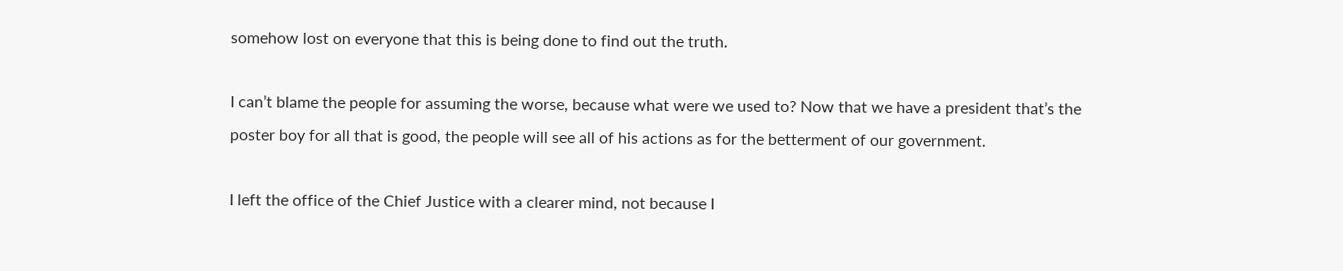somehow lost on everyone that this is being done to find out the truth.

I can’t blame the people for assuming the worse, because what were we used to? Now that we have a president that’s the poster boy for all that is good, the people will see all of his actions as for the betterment of our government.

I left the office of the Chief Justice with a clearer mind, not because I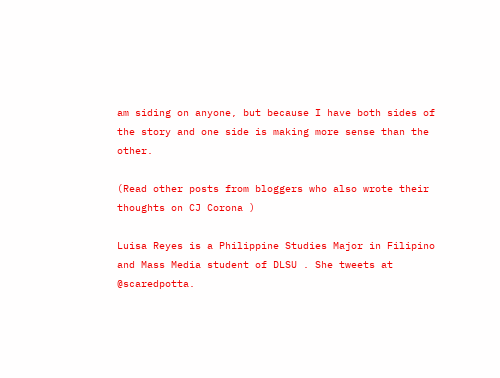am siding on anyone, but because I have both sides of the story and one side is making more sense than the other.

(Read other posts from bloggers who also wrote their thoughts on CJ Corona )

Luisa Reyes is a Philippine Studies Major in Filipino and Mass Media student of DLSU . She tweets at @scaredpotta.